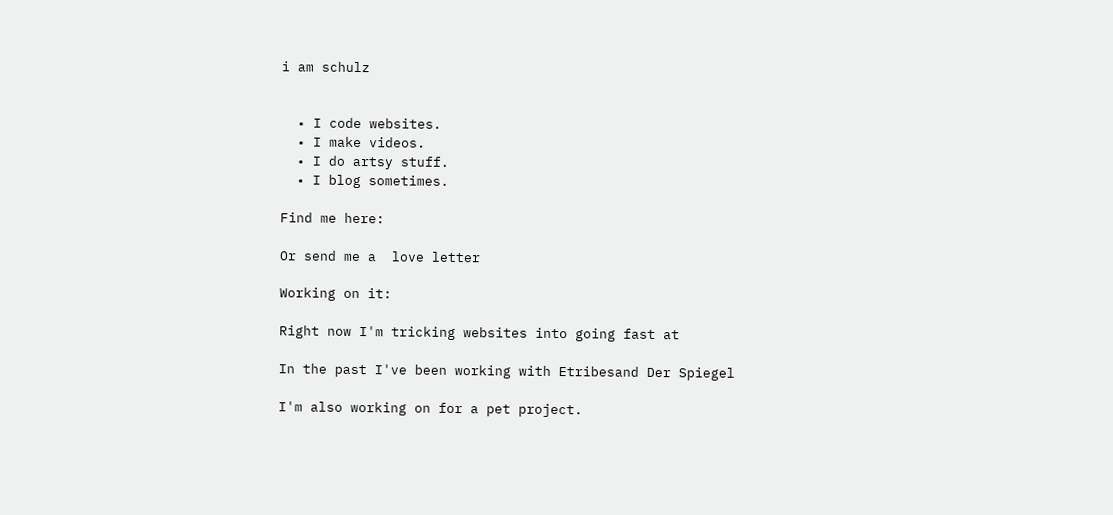i am schulz


  • I code websites.
  • I make videos.
  • I do artsy stuff.
  • I blog sometimes.

Find me here:

Or send me a  love letter

Working on it:

Right now I'm tricking websites into going fast at

In the past I've been working with Etribesand Der Spiegel

I'm also working on for a pet project.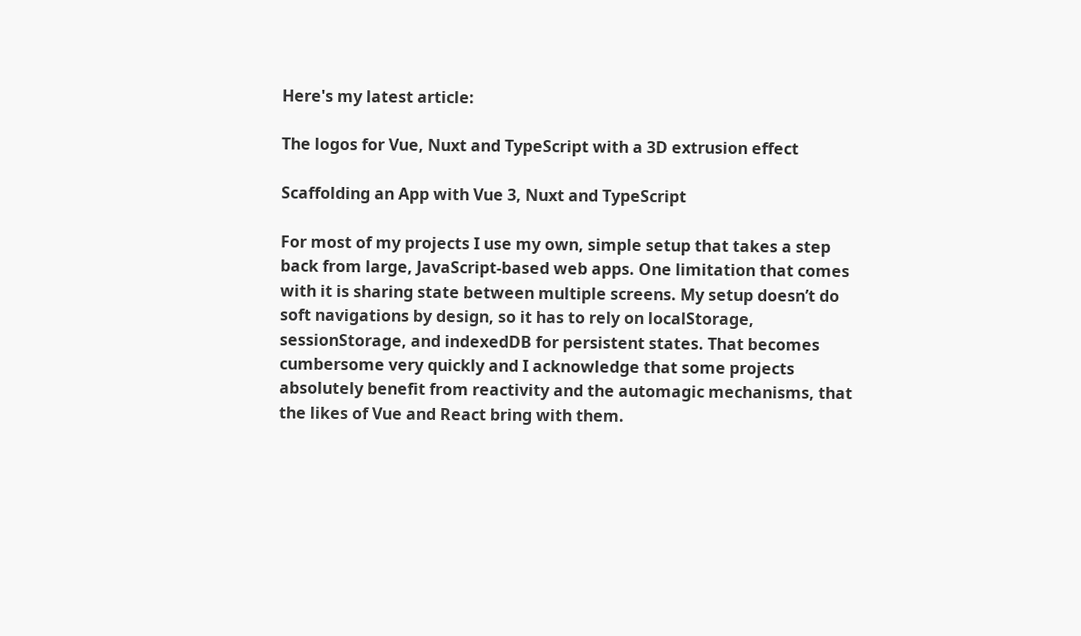Here's my latest article:

The logos for Vue, Nuxt and TypeScript with a 3D extrusion effect

Scaffolding an App with Vue 3, Nuxt and TypeScript

For most of my projects I use my own, simple setup that takes a step back from large, JavaScript-based web apps. One limitation that comes with it is sharing state between multiple screens. My setup doesn’t do soft navigations by design, so it has to rely on localStorage, sessionStorage, and indexedDB for persistent states. That becomes cumbersome very quickly and I acknowledge that some projects absolutely benefit from reactivity and the automagic mechanisms, that the likes of Vue and React bring with them.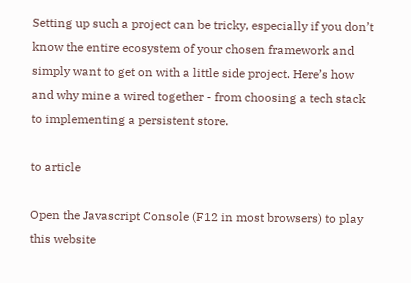Setting up such a project can be tricky, especially if you don’t know the entire ecosystem of your chosen framework and simply want to get on with a little side project. Here’s how and why mine a wired together - from choosing a tech stack to implementing a persistent store.

to article

Open the Javascript Console (F12 in most browsers) to play this website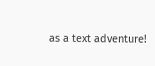as a text adventure!